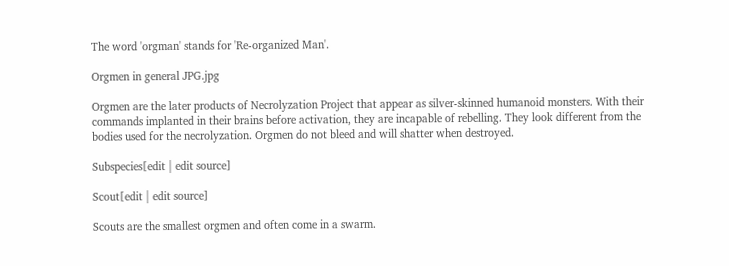The word 'orgman' stands for 'Re-organized Man'.

Orgmen in general JPG.jpg

Orgmen are the later products of Necrolyzation Project that appear as silver-skinned humanoid monsters. With their commands implanted in their brains before activation, they are incapable of rebelling. They look different from the bodies used for the necrolyzation. Orgmen do not bleed and will shatter when destroyed.

Subspecies[edit | edit source]

Scout[edit | edit source]

Scouts are the smallest orgmen and often come in a swarm.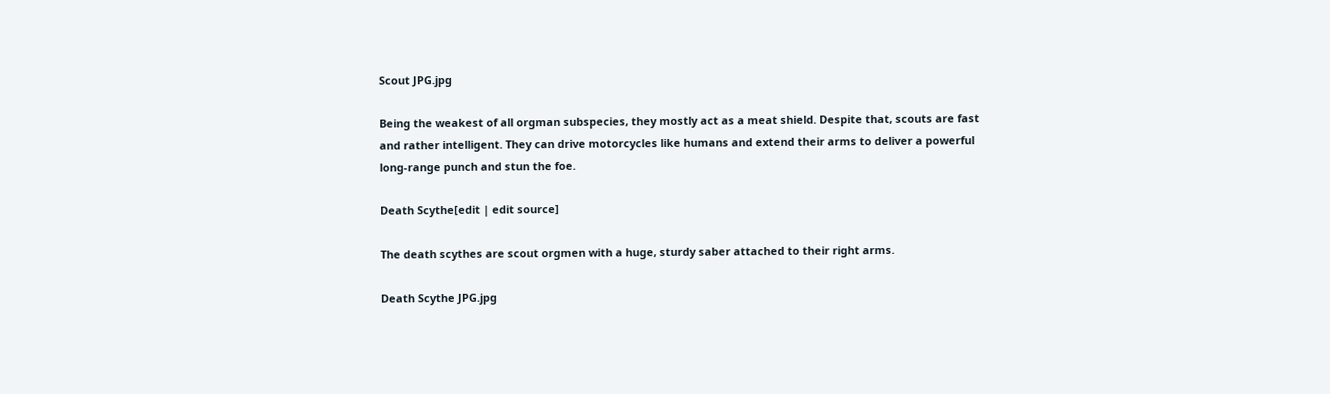Scout JPG.jpg

Being the weakest of all orgman subspecies, they mostly act as a meat shield. Despite that, scouts are fast and rather intelligent. They can drive motorcycles like humans and extend their arms to deliver a powerful long-range punch and stun the foe.

Death Scythe[edit | edit source]

The death scythes are scout orgmen with a huge, sturdy saber attached to their right arms.

Death Scythe JPG.jpg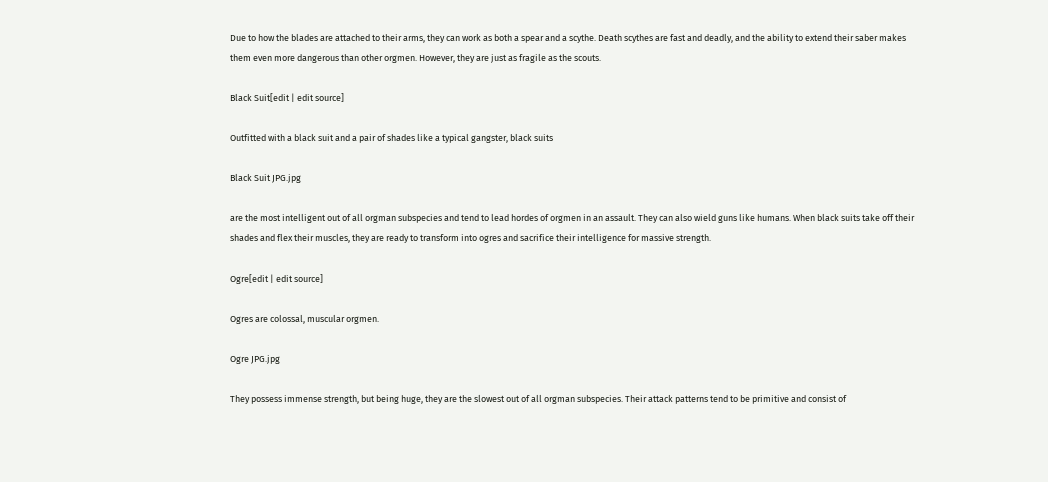Due to how the blades are attached to their arms, they can work as both a spear and a scythe. Death scythes are fast and deadly, and the ability to extend their saber makes them even more dangerous than other orgmen. However, they are just as fragile as the scouts.

Black Suit[edit | edit source]

Outfitted with a black suit and a pair of shades like a typical gangster, black suits

Black Suit JPG.jpg

are the most intelligent out of all orgman subspecies and tend to lead hordes of orgmen in an assault. They can also wield guns like humans. When black suits take off their shades and flex their muscles, they are ready to transform into ogres and sacrifice their intelligence for massive strength.

Ogre[edit | edit source]

Ogres are colossal, muscular orgmen.

Ogre JPG.jpg

They possess immense strength, but being huge, they are the slowest out of all orgman subspecies. Their attack patterns tend to be primitive and consist of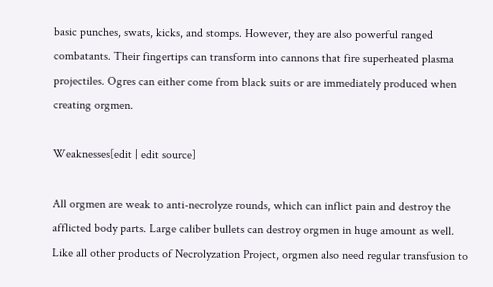basic punches, swats, kicks, and stomps. However, they are also powerful ranged combatants. Their fingertips can transform into cannons that fire superheated plasma projectiles. Ogres can either come from black suits or are immediately produced when creating orgmen.

Weaknesses[edit | edit source]

All orgmen are weak to anti-necrolyze rounds, which can inflict pain and destroy the afflicted body parts. Large caliber bullets can destroy orgmen in huge amount as well. Like all other products of Necrolyzation Project, orgmen also need regular transfusion to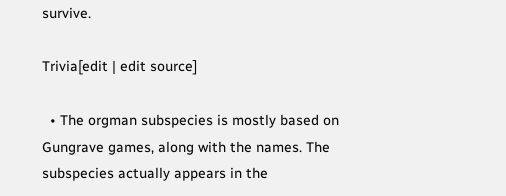survive.

Trivia[edit | edit source]

  • The orgman subspecies is mostly based on Gungrave games, along with the names. The subspecies actually appears in the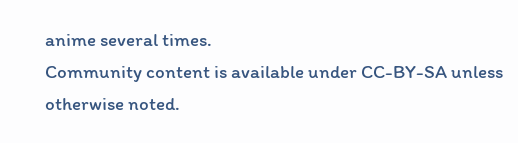anime several times.
Community content is available under CC-BY-SA unless otherwise noted.